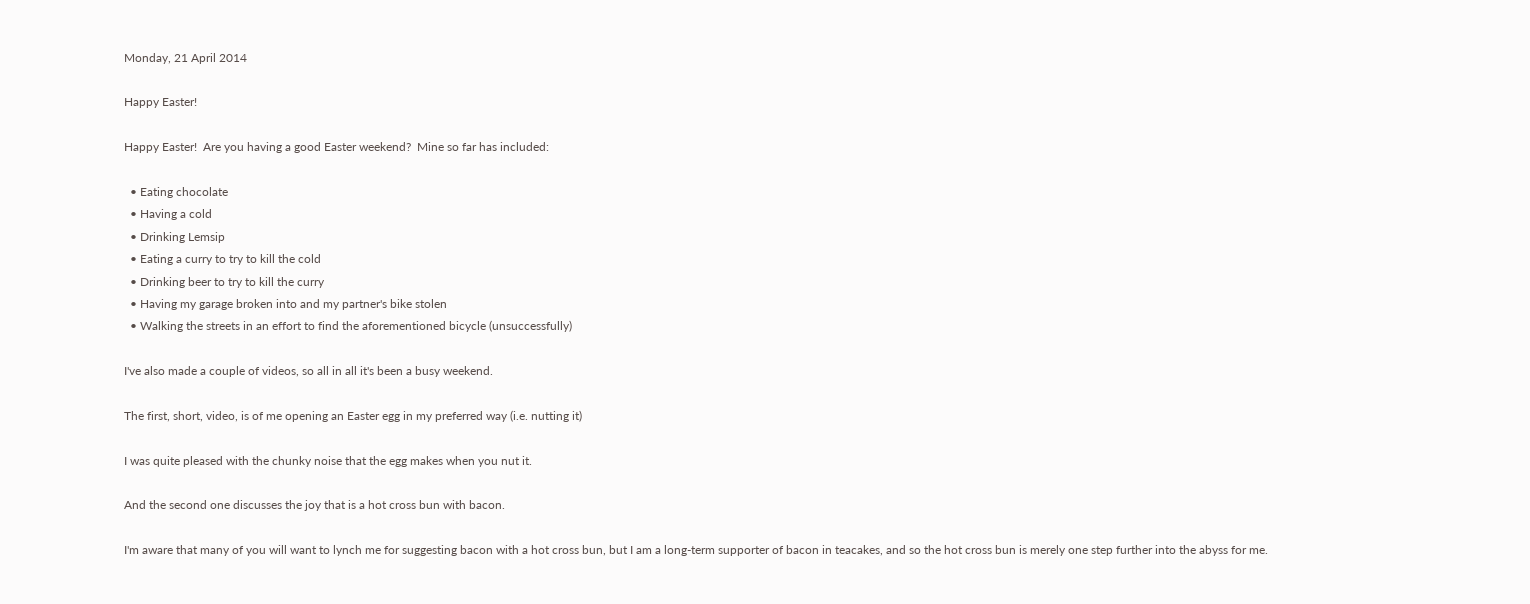Monday, 21 April 2014

Happy Easter!

Happy Easter!  Are you having a good Easter weekend?  Mine so far has included:

  • Eating chocolate
  • Having a cold
  • Drinking Lemsip
  • Eating a curry to try to kill the cold
  • Drinking beer to try to kill the curry
  • Having my garage broken into and my partner's bike stolen
  • Walking the streets in an effort to find the aforementioned bicycle (unsuccessfully)

I've also made a couple of videos, so all in all it's been a busy weekend.

The first, short, video, is of me opening an Easter egg in my preferred way (i.e. nutting it)

I was quite pleased with the chunky noise that the egg makes when you nut it.

And the second one discusses the joy that is a hot cross bun with bacon.

I'm aware that many of you will want to lynch me for suggesting bacon with a hot cross bun, but I am a long-term supporter of bacon in teacakes, and so the hot cross bun is merely one step further into the abyss for me.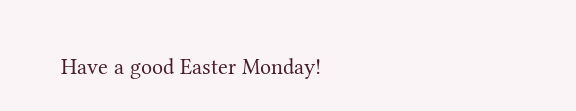Have a good Easter Monday!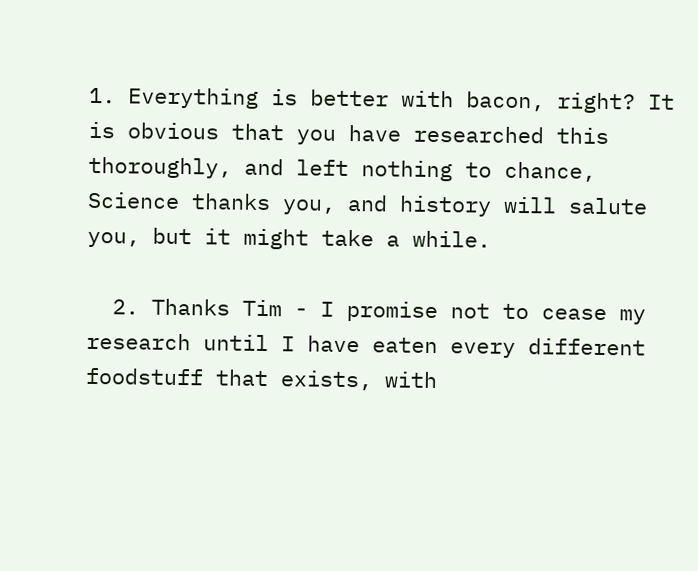1. Everything is better with bacon, right? It is obvious that you have researched this thoroughly, and left nothing to chance, Science thanks you, and history will salute you, but it might take a while.

  2. Thanks Tim - I promise not to cease my research until I have eaten every different foodstuff that exists, with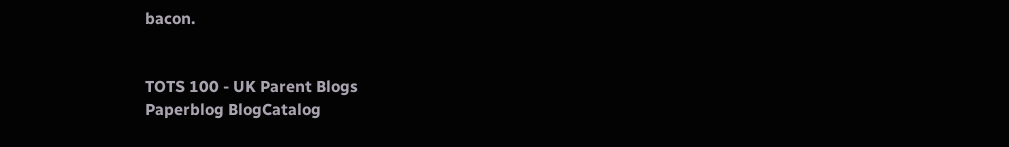bacon.


TOTS 100 - UK Parent Blogs
Paperblog BlogCatalog